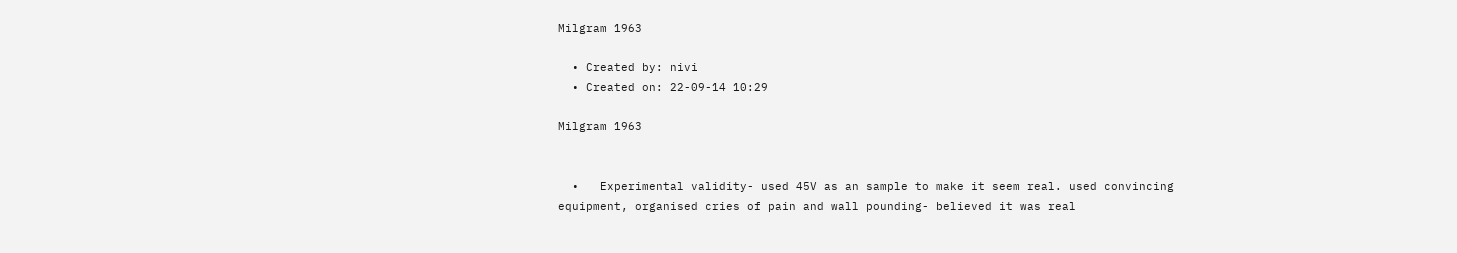Milgram 1963

  • Created by: nivi
  • Created on: 22-09-14 10:29

Milgram 1963


  •   Experimental validity- used 45V as an sample to make it seem real. used convincing equipment, organised cries of pain and wall pounding- believed it was real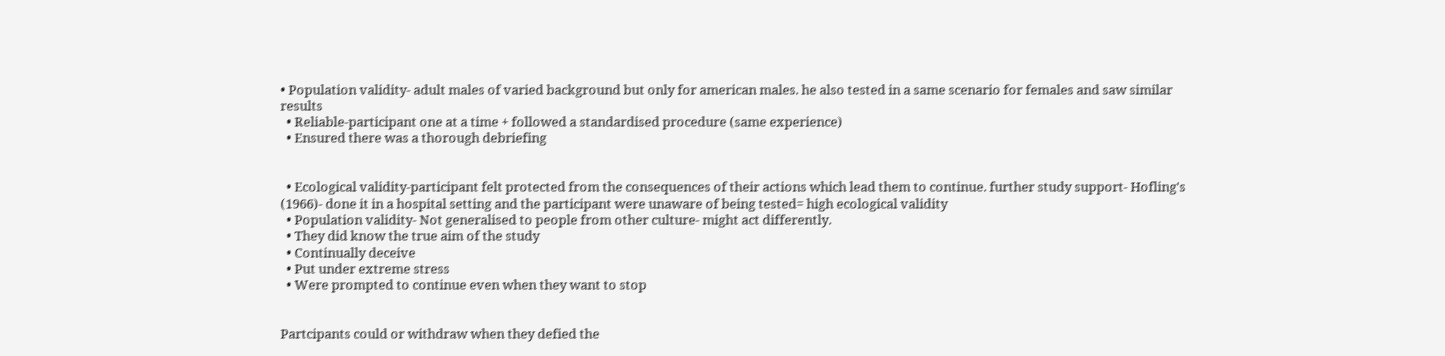• Population validity- adult males of varied background but only for american males. he also tested in a same scenario for females and saw similar results
  • Reliable-participant one at a time + followed a standardised procedure (same experience)
  • Ensured there was a thorough debriefing


  • Ecological validity-participant felt protected from the consequences of their actions which lead them to continue. further study support- Hofling's (1966)- done it in a hospital setting and the participant were unaware of being tested= high ecological validity
  • Population validity- Not generalised to people from other culture- might act differently.
  • They did know the true aim of the study
  • Continually deceive
  • Put under extreme stress
  • Were prompted to continue even when they want to stop


Partcipants could or withdraw when they defied the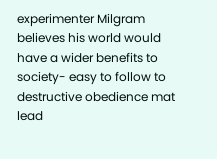experimenter Milgram believes his world would have a wider benefits to society- easy to follow to destructive obedience mat lead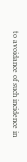to avoidance of such incidence in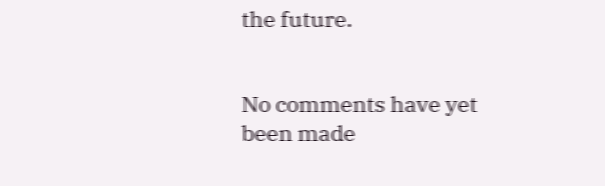the future.


No comments have yet been made